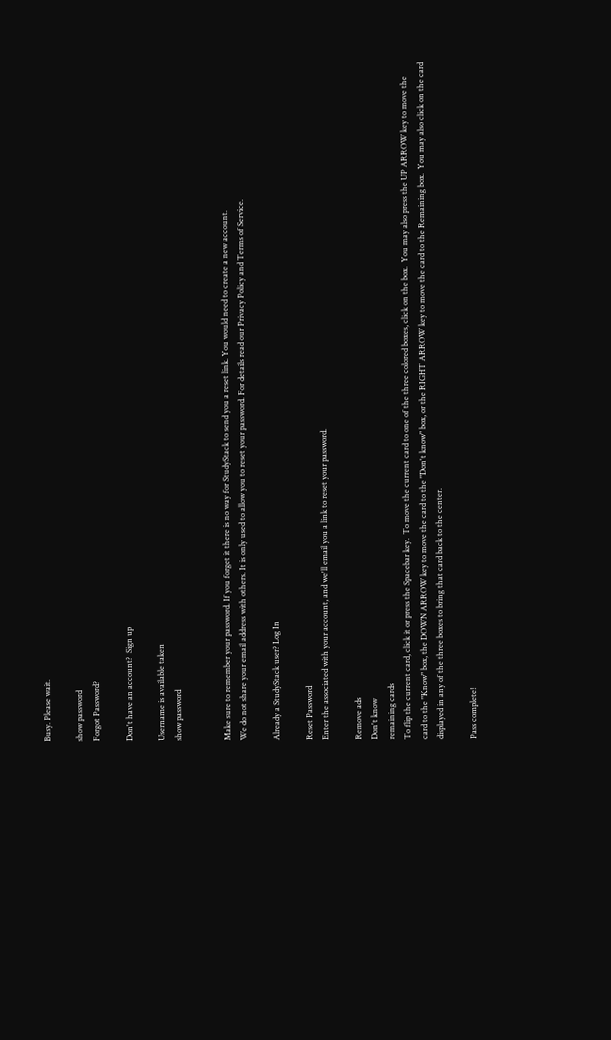Busy. Please wait.

show password
Forgot Password?

Don't have an account?  Sign up

Username is available taken
show password


Make sure to remember your password. If you forget it there is no way for StudyStack to send you a reset link. You would need to create a new account.
We do not share your email address with others. It is only used to allow you to reset your password. For details read our Privacy Policy and Terms of Service.

Already a StudyStack user? Log In

Reset Password
Enter the associated with your account, and we'll email you a link to reset your password.

Remove ads
Don't know
remaining cards
To flip the current card, click it or press the Spacebar key.  To move the current card to one of the three colored boxes, click on the box.  You may also press the UP ARROW key to move the card to the "Know" box, the DOWN ARROW key to move the card to the "Don't know" box, or the RIGHT ARROW key to move the card to the Remaining box.  You may also click on the card displayed in any of the three boxes to bring that card back to the center.

Pass complete!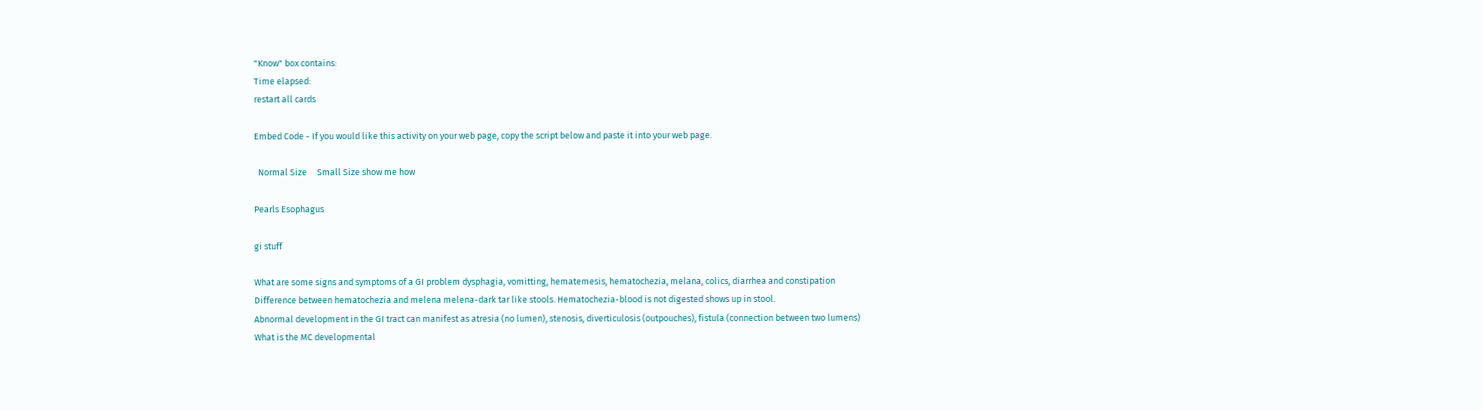"Know" box contains:
Time elapsed:
restart all cards

Embed Code - If you would like this activity on your web page, copy the script below and paste it into your web page.

  Normal Size     Small Size show me how

Pearls Esophagus

gi stuff

What are some signs and symptoms of a GI problem dysphagia, vomitting, hematemesis, hematochezia, melana, colics, diarrhea and constipation
Difference between hematochezia and melena melena-dark tar like stools. Hematochezia-blood is not digested shows up in stool.
Abnormal development in the GI tract can manifest as atresia (no lumen), stenosis, diverticulosis (outpouches), fistula (connection between two lumens)
What is the MC developmental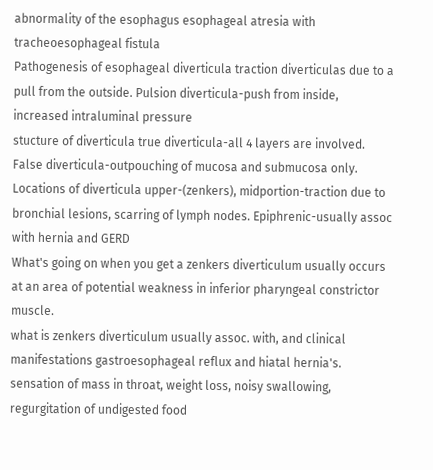abnormality of the esophagus esophageal atresia with tracheoesophageal fistula
Pathogenesis of esophageal diverticula traction diverticulas due to a pull from the outside. Pulsion diverticula-push from inside, increased intraluminal pressure
stucture of diverticula true diverticula-all 4 layers are involved. False diverticula-outpouching of mucosa and submucosa only.
Locations of diverticula upper-(zenkers), midportion-traction due to bronchial lesions, scarring of lymph nodes. Epiphrenic-usually assoc with hernia and GERD
What's going on when you get a zenkers diverticulum usually occurs at an area of potential weakness in inferior pharyngeal constrictor muscle.
what is zenkers diverticulum usually assoc. with, and clinical manifestations gastroesophageal reflux and hiatal hernia's. sensation of mass in throat, weight loss, noisy swallowing, regurgitation of undigested food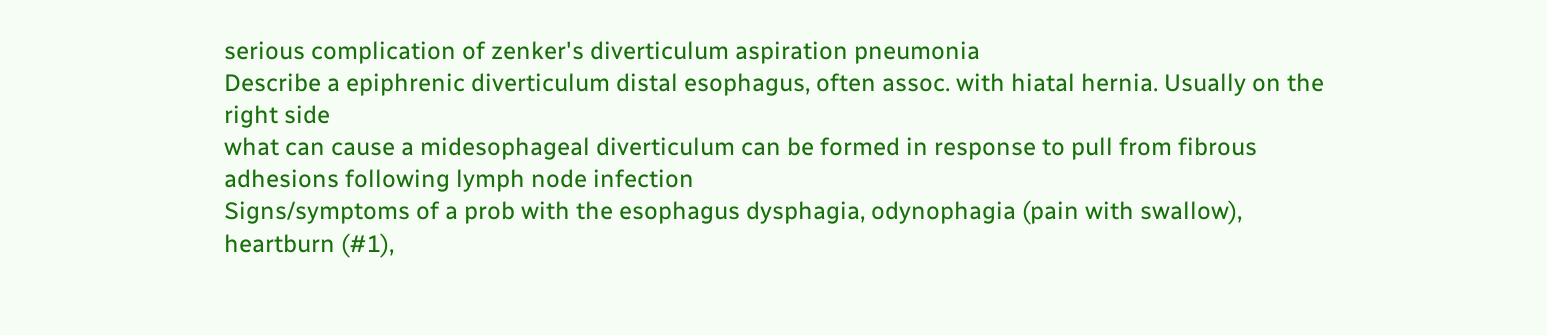serious complication of zenker's diverticulum aspiration pneumonia
Describe a epiphrenic diverticulum distal esophagus, often assoc. with hiatal hernia. Usually on the right side
what can cause a midesophageal diverticulum can be formed in response to pull from fibrous adhesions following lymph node infection
Signs/symptoms of a prob with the esophagus dysphagia, odynophagia (pain with swallow), heartburn (#1),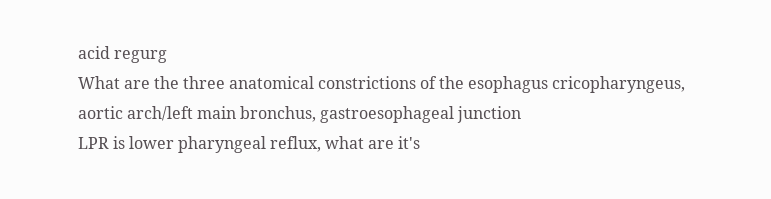acid regurg
What are the three anatomical constrictions of the esophagus cricopharyngeus, aortic arch/left main bronchus, gastroesophageal junction
LPR is lower pharyngeal reflux, what are it's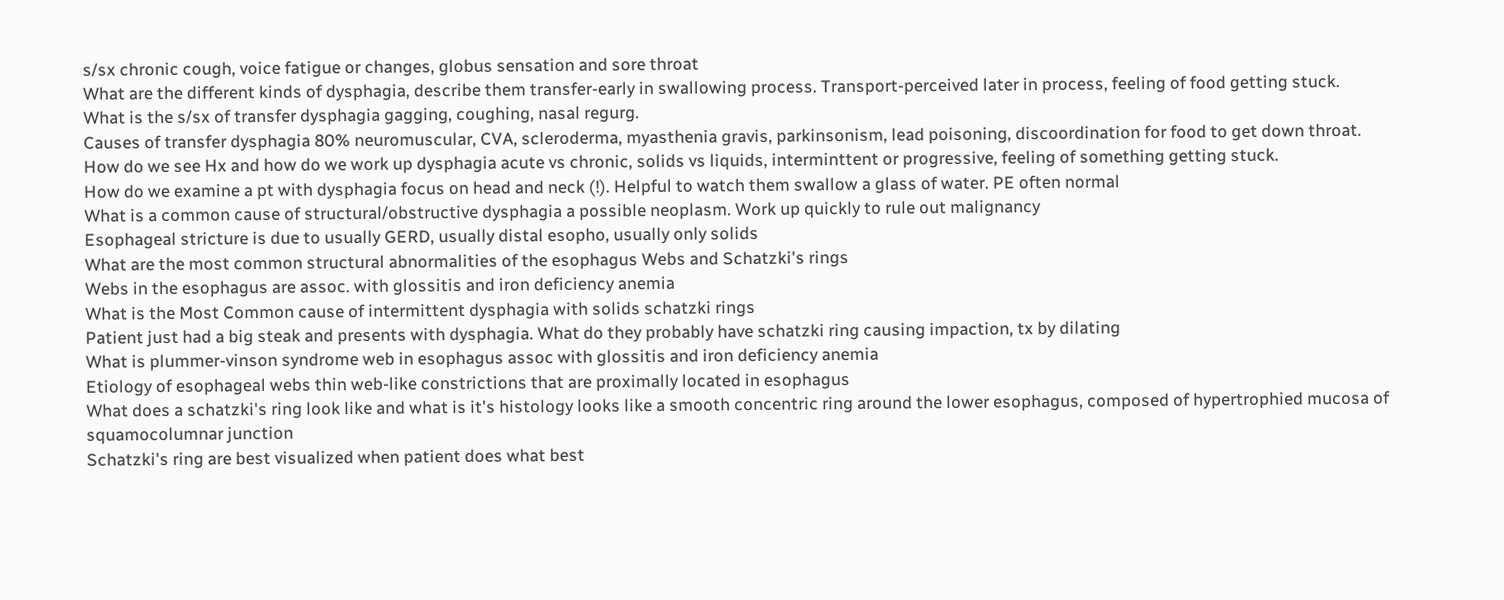s/sx chronic cough, voice fatigue or changes, globus sensation and sore throat
What are the different kinds of dysphagia, describe them transfer-early in swallowing process. Transport-perceived later in process, feeling of food getting stuck.
What is the s/sx of transfer dysphagia gagging, coughing, nasal regurg.
Causes of transfer dysphagia 80% neuromuscular, CVA, scleroderma, myasthenia gravis, parkinsonism, lead poisoning, discoordination for food to get down throat.
How do we see Hx and how do we work up dysphagia acute vs chronic, solids vs liquids, interminttent or progressive, feeling of something getting stuck.
How do we examine a pt with dysphagia focus on head and neck (!). Helpful to watch them swallow a glass of water. PE often normal
What is a common cause of structural/obstructive dysphagia a possible neoplasm. Work up quickly to rule out malignancy
Esophageal stricture is due to usually GERD, usually distal esopho, usually only solids
What are the most common structural abnormalities of the esophagus Webs and Schatzki's rings
Webs in the esophagus are assoc. with glossitis and iron deficiency anemia
What is the Most Common cause of intermittent dysphagia with solids schatzki rings
Patient just had a big steak and presents with dysphagia. What do they probably have schatzki ring causing impaction, tx by dilating
What is plummer-vinson syndrome web in esophagus assoc with glossitis and iron deficiency anemia
Etiology of esophageal webs thin web-like constrictions that are proximally located in esophagus
What does a schatzki's ring look like and what is it's histology looks like a smooth concentric ring around the lower esophagus, composed of hypertrophied mucosa of squamocolumnar junction
Schatzki's ring are best visualized when patient does what best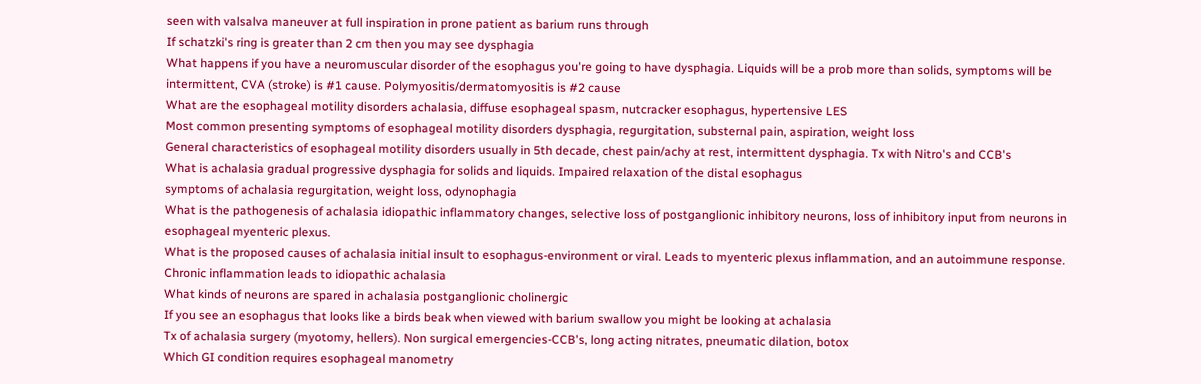seen with valsalva maneuver at full inspiration in prone patient as barium runs through
If schatzki's ring is greater than 2 cm then you may see dysphagia
What happens if you have a neuromuscular disorder of the esophagus you're going to have dysphagia. Liquids will be a prob more than solids, symptoms will be intermittent, CVA (stroke) is #1 cause. Polymyositis/dermatomyositis is #2 cause
What are the esophageal motility disorders achalasia, diffuse esophageal spasm, nutcracker esophagus, hypertensive LES
Most common presenting symptoms of esophageal motility disorders dysphagia, regurgitation, substernal pain, aspiration, weight loss
General characteristics of esophageal motility disorders usually in 5th decade, chest pain/achy at rest, intermittent dysphagia. Tx with Nitro's and CCB's
What is achalasia gradual progressive dysphagia for solids and liquids. Impaired relaxation of the distal esophagus
symptoms of achalasia regurgitation, weight loss, odynophagia
What is the pathogenesis of achalasia idiopathic inflammatory changes, selective loss of postganglionic inhibitory neurons, loss of inhibitory input from neurons in esophageal myenteric plexus.
What is the proposed causes of achalasia initial insult to esophagus-environment or viral. Leads to myenteric plexus inflammation, and an autoimmune response. Chronic inflammation leads to idiopathic achalasia
What kinds of neurons are spared in achalasia postganglionic cholinergic
If you see an esophagus that looks like a birds beak when viewed with barium swallow you might be looking at achalasia
Tx of achalasia surgery (myotomy, hellers). Non surgical emergencies-CCB's, long acting nitrates, pneumatic dilation, botox
Which GI condition requires esophageal manometry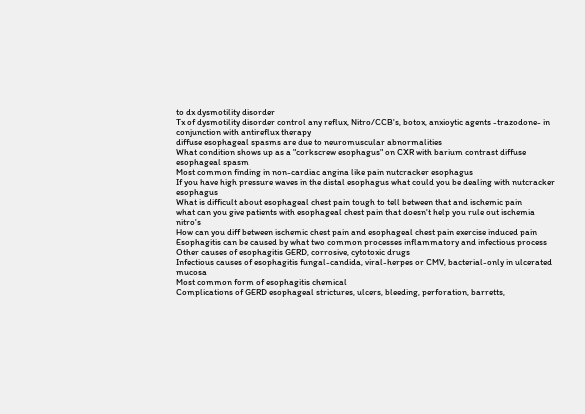to dx dysmotility disorder
Tx of dysmotility disorder control any reflux, Nitro/CCB's, botox, anxioytic agents -trazodone- in conjunction with antireflux therapy
diffuse esophageal spasms are due to neuromuscular abnormalities
What condition shows up as a "corkscrew esophagus" on CXR with barium contrast diffuse esophageal spasm
Most common finding in non-cardiac angina like pain nutcracker esophagus
If you have high pressure waves in the distal esophagus what could you be dealing with nutcracker esophagus
What is difficult about esophageal chest pain tough to tell between that and ischemic pain
what can you give patients with esophageal chest pain that doesn't help you rule out ischemia nitro's
How can you diff between ischemic chest pain and esophageal chest pain exercise induced pain
Esophagitis can be caused by what two common processes inflammatory and infectious process
Other causes of esophagitis GERD, corrosive, cytotoxic drugs
Infectious causes of esophagitis fungal-candida, viral-herpes or CMV, bacterial-only in ulcerated mucosa
Most common form of esophagitis chemical
Complications of GERD esophageal strictures, ulcers, bleeding, perforation, barretts,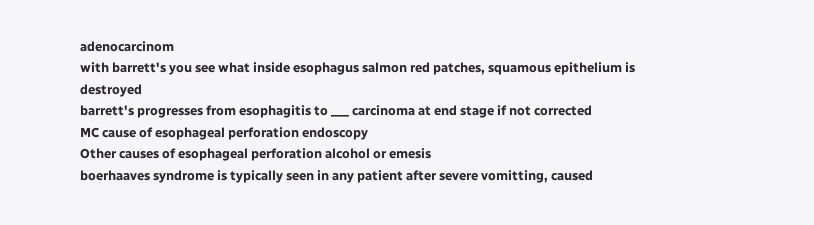adenocarcinom
with barrett's you see what inside esophagus salmon red patches, squamous epithelium is destroyed
barrett's progresses from esophagitis to ___ carcinoma at end stage if not corrected
MC cause of esophageal perforation endoscopy
Other causes of esophageal perforation alcohol or emesis
boerhaaves syndrome is typically seen in any patient after severe vomitting, caused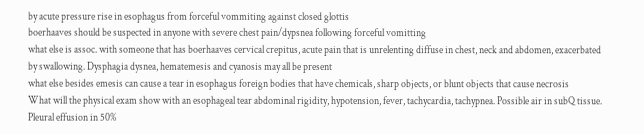by acute pressure rise in esophagus from forceful vommiting against closed glottis
boerhaaves should be suspected in anyone with severe chest pain/dypsnea following forceful vomitting
what else is assoc. with someone that has boerhaaves cervical crepitus, acute pain that is unrelenting diffuse in chest, neck and abdomen, exacerbated by swallowing. Dysphagia dysnea, hematemesis and cyanosis may all be present
what else besides emesis can cause a tear in esophagus foreign bodies that have chemicals, sharp objects, or blunt objects that cause necrosis
What will the physical exam show with an esophageal tear abdominal rigidity, hypotension, fever, tachycardia, tachypnea. Possible air in subQ tissue. Pleural effusion in 50%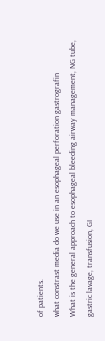of patients.
what constrast media do we use in an esophageal perforation gastrografin
What is the general approach to esophageal bleeding airway management, NG tube, gastric lavage, transfusion, GI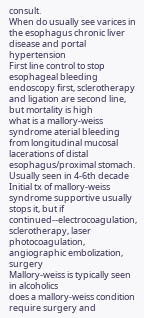consult.
When do usually see varices in the esophagus chronic liver disease and portal hypertension
First line control to stop esophageal bleeding endoscopy first, sclerotherapy and ligation are second line, but mortality is high
what is a mallory-weiss syndrome aterial bleeding from longitudinal mucosal lacerations of distal esophagus/proximal stomach. Usually seen in 4-6th decade
Initial tx of mallory-weiss syndrome supportive usually stops it, but if continued--electrocoagulation, sclerotherapy, laser photocoagulation, angiographic embolization, surgery
Mallory-weiss is typically seen in alcoholics
does a mallory-weiss condition require surgery and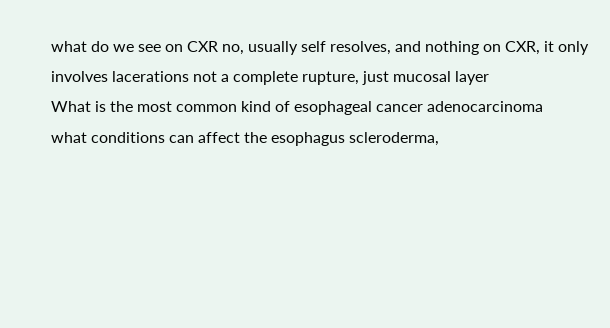what do we see on CXR no, usually self resolves, and nothing on CXR, it only involves lacerations not a complete rupture, just mucosal layer
What is the most common kind of esophageal cancer adenocarcinoma
what conditions can affect the esophagus scleroderma,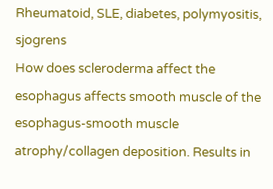Rheumatoid, SLE, diabetes, polymyositis, sjogrens
How does scleroderma affect the esophagus affects smooth muscle of the esophagus-smooth muscle atrophy/collagen deposition. Results in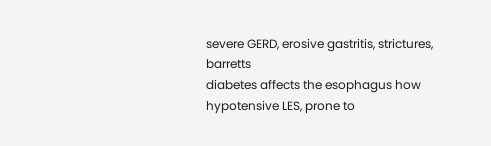severe GERD, erosive gastritis, strictures, barretts
diabetes affects the esophagus how hypotensive LES, prone to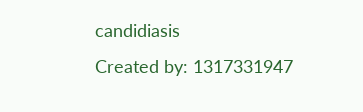candidiasis
Created by: 1317331947